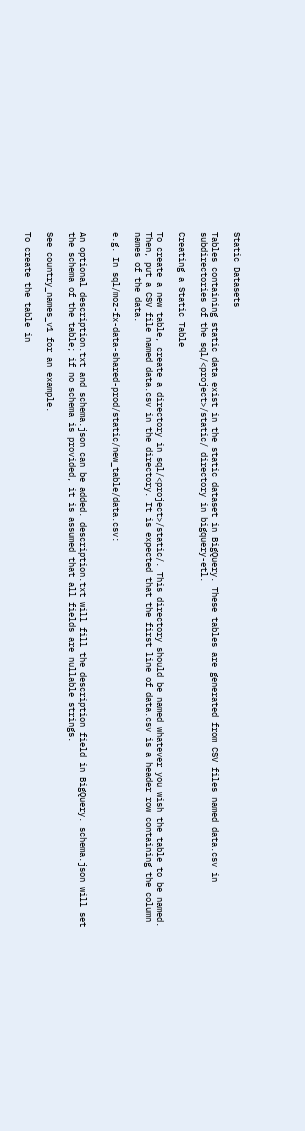Static Datasets

Tables containing static data exist in the static dataset in BigQuery. These tables are generated from CSV files named data.csv in subdirectories of the sql/<project>/static/ directory in bigquery-etl.

Creating a Static Table

To create a new table, create a directory in sql/<project>/static/. This directory should be named whatever you wish the table to be named. Then, put a CSV file named data.csv in the directory. It is expected that the first line of data.csv is a header row containing the column names of the data.

e.g. In sql/moz-fx-data-shared-prod/static/new_table/data.csv:


An optional description.txt and schema.json can be added. description.txt will fill the description field in BigQuery. schema.json will set the schema of the table; if no schema is provided, it is assumed that all fields are nullable strings.

See country_names_v1 for an example.

To create the table in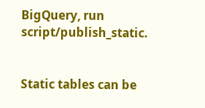BigQuery, run script/publish_static.


Static tables can be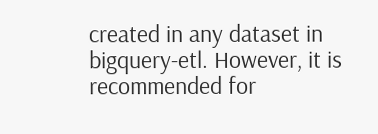created in any dataset in bigquery-etl. However, it is recommended for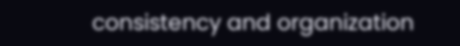consistency and organization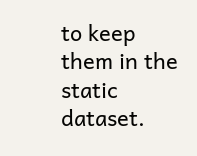to keep them in the static dataset.